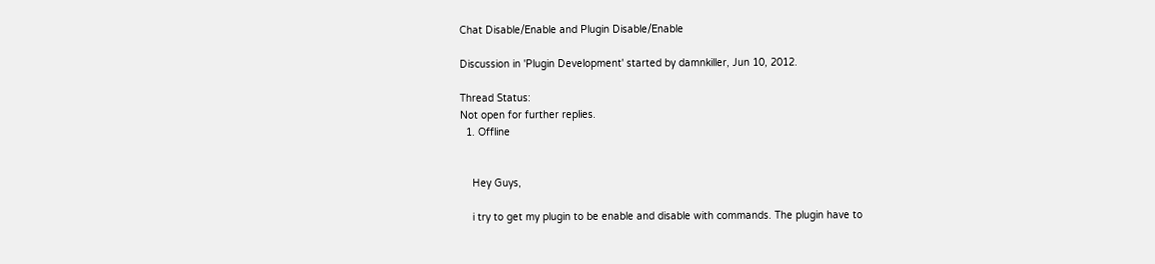Chat Disable/Enable and Plugin Disable/Enable

Discussion in 'Plugin Development' started by damnkiller, Jun 10, 2012.

Thread Status:
Not open for further replies.
  1. Offline


    Hey Guys,

    i try to get my plugin to be enable and disable with commands. The plugin have to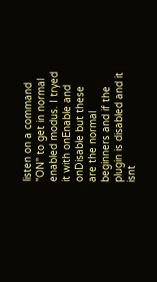listen on a command "ON" to get in normal enabled modus. I tryed it with onEnable and onDisable but these are the normal beginners and if the plugin is disabled and it isnt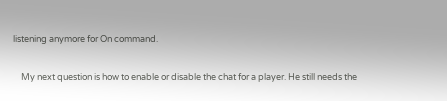listening anymore for On command.

    My next question is how to enable or disable the chat for a player. He still needs the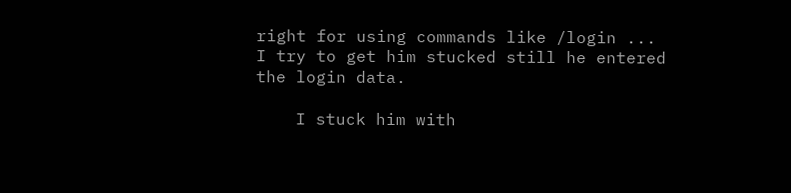right for using commands like /login ... I try to get him stucked still he entered the login data.

    I stuck him with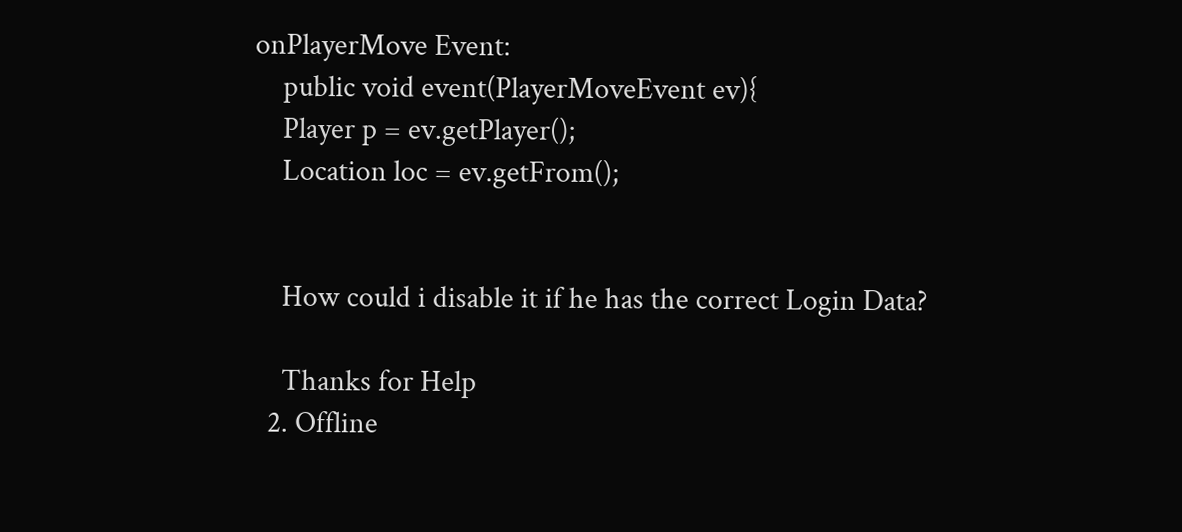onPlayerMove Event:
    public void event(PlayerMoveEvent ev){
    Player p = ev.getPlayer();
    Location loc = ev.getFrom();


    How could i disable it if he has the correct Login Data?

    Thanks for Help
  2. Offline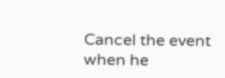Cancel the event when he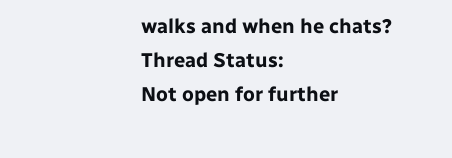walks and when he chats?
Thread Status:
Not open for further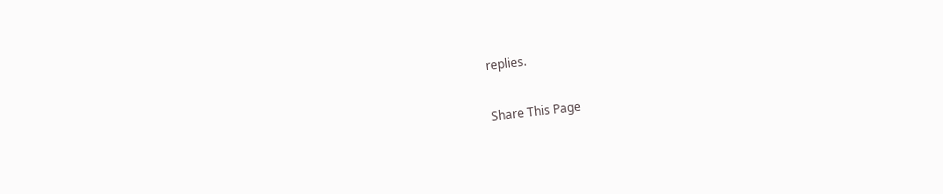replies.

Share This Page